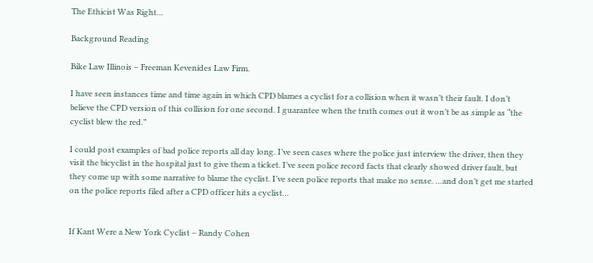The Ethicist Was Right…

Background Reading

Bike Law Illinois – Freeman Kevenides Law Firm.

I have seen instances time and time again in which CPD blames a cyclist for a collision when it wasn’t their fault. I don’t believe the CPD version of this collision for one second. I guarantee when the truth comes out it won’t be as simple as “the cyclist blew the red.”

I could post examples of bad police reports all day long. I’ve seen cases where the police just interview the driver, then they visit the bicyclist in the hospital just to give them a ticket. I’ve seen police record facts that clearly showed driver fault, but they come up with some narrative to blame the cyclist. I’ve seen police reports that make no sense. …and don’t get me started on the police reports filed after a CPD officer hits a cyclist…


If Kant Were a New York Cyclist – Randy Cohen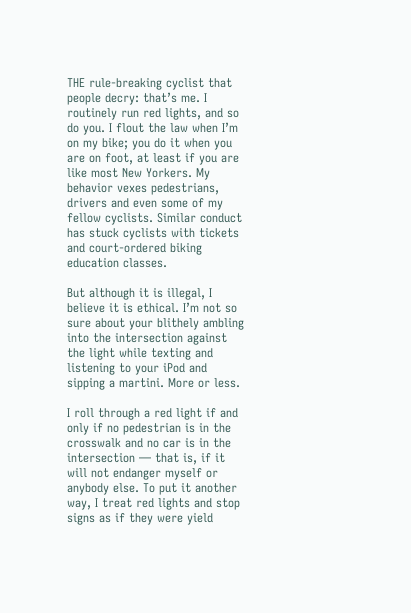THE rule-breaking cyclist that people decry: that’s me. I routinely run red lights, and so do you. I flout the law when I’m on my bike; you do it when you are on foot, at least if you are like most New Yorkers. My behavior vexes pedestrians, drivers and even some of my fellow cyclists. Similar conduct has stuck cyclists with tickets and court-ordered biking education classes.

But although it is illegal, I believe it is ethical. I’m not so sure about your blithely ambling into the intersection against the light while texting and listening to your iPod and sipping a martini. More or less.

I roll through a red light if and only if no pedestrian is in the crosswalk and no car is in the intersection — that is, if it will not endanger myself or anybody else. To put it another way, I treat red lights and stop signs as if they were yield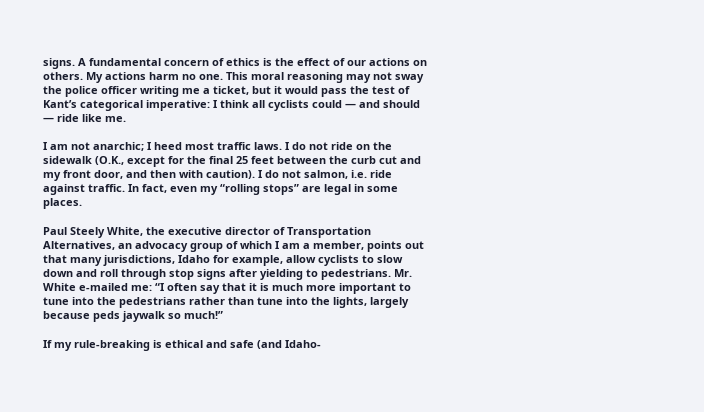signs. A fundamental concern of ethics is the effect of our actions on others. My actions harm no one. This moral reasoning may not sway the police officer writing me a ticket, but it would pass the test of Kant’s categorical imperative: I think all cyclists could — and should — ride like me.

I am not anarchic; I heed most traffic laws. I do not ride on the sidewalk (O.K., except for the final 25 feet between the curb cut and my front door, and then with caution). I do not salmon, i.e. ride against traffic. In fact, even my “rolling stops” are legal in some places.

Paul Steely White, the executive director of Transportation Alternatives, an advocacy group of which I am a member, points out that many jurisdictions, Idaho for example, allow cyclists to slow down and roll through stop signs after yielding to pedestrians. Mr. White e-mailed me: “I often say that it is much more important to tune into the pedestrians rather than tune into the lights, largely because peds jaywalk so much!”

If my rule-breaking is ethical and safe (and Idaho-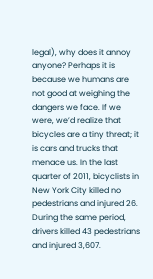legal), why does it annoy anyone? Perhaps it is because we humans are not good at weighing the dangers we face. If we were, we’d realize that bicycles are a tiny threat; it is cars and trucks that menace us. In the last quarter of 2011, bicyclists in New York City killed no pedestrians and injured 26. During the same period, drivers killed 43 pedestrians and injured 3,607.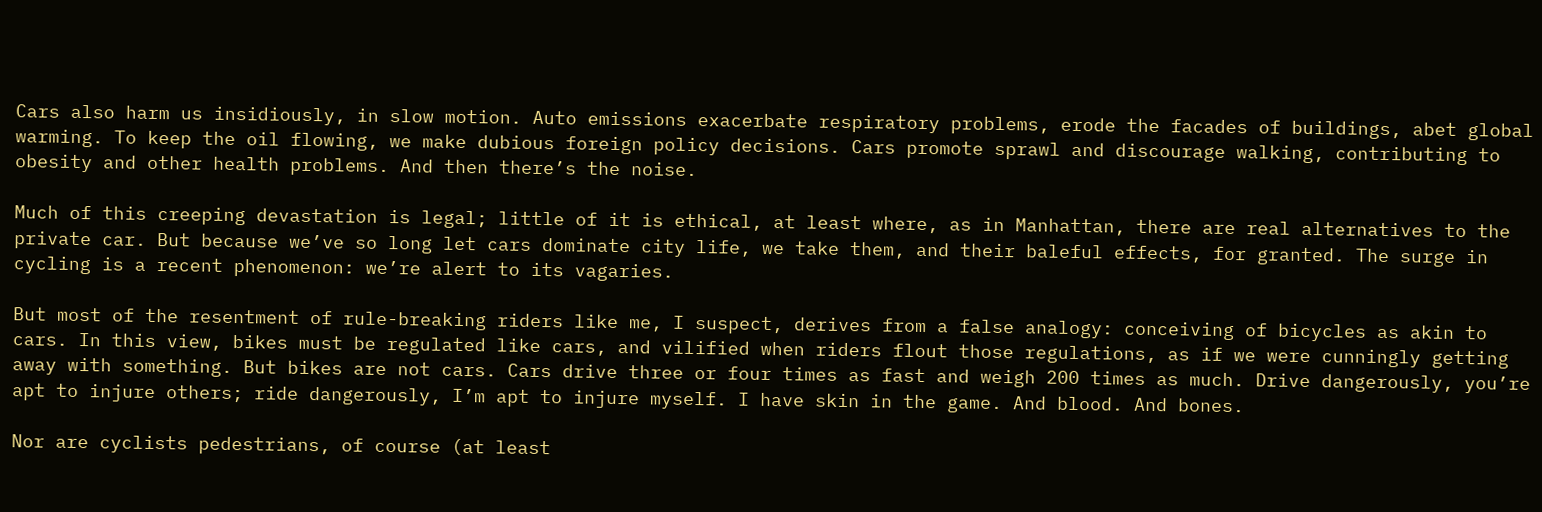Cars also harm us insidiously, in slow motion. Auto emissions exacerbate respiratory problems, erode the facades of buildings, abet global warming. To keep the oil flowing, we make dubious foreign policy decisions. Cars promote sprawl and discourage walking, contributing to obesity and other health problems. And then there’s the noise.

Much of this creeping devastation is legal; little of it is ethical, at least where, as in Manhattan, there are real alternatives to the private car. But because we’ve so long let cars dominate city life, we take them, and their baleful effects, for granted. The surge in cycling is a recent phenomenon: we’re alert to its vagaries.

But most of the resentment of rule-breaking riders like me, I suspect, derives from a false analogy: conceiving of bicycles as akin to cars. In this view, bikes must be regulated like cars, and vilified when riders flout those regulations, as if we were cunningly getting away with something. But bikes are not cars. Cars drive three or four times as fast and weigh 200 times as much. Drive dangerously, you’re apt to injure others; ride dangerously, I’m apt to injure myself. I have skin in the game. And blood. And bones.

Nor are cyclists pedestrians, of course (at least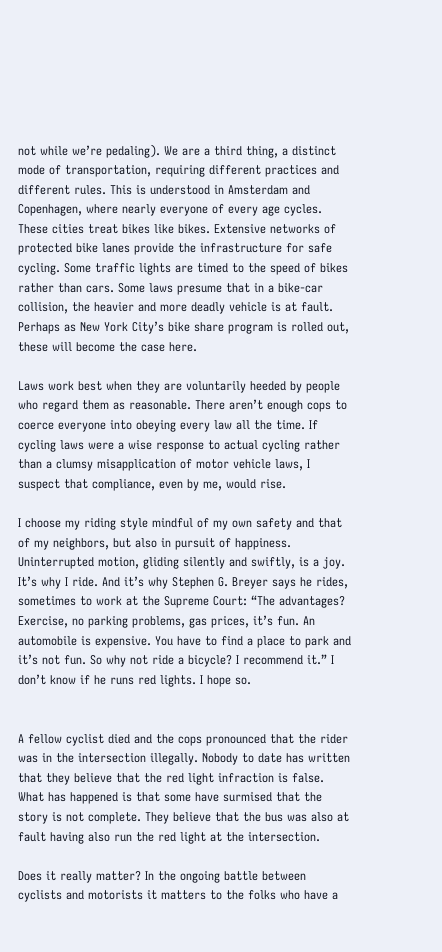not while we’re pedaling). We are a third thing, a distinct mode of transportation, requiring different practices and different rules. This is understood in Amsterdam and Copenhagen, where nearly everyone of every age cycles. These cities treat bikes like bikes. Extensive networks of protected bike lanes provide the infrastructure for safe cycling. Some traffic lights are timed to the speed of bikes rather than cars. Some laws presume that in a bike-car collision, the heavier and more deadly vehicle is at fault. Perhaps as New York City’s bike share program is rolled out, these will become the case here.

Laws work best when they are voluntarily heeded by people who regard them as reasonable. There aren’t enough cops to coerce everyone into obeying every law all the time. If cycling laws were a wise response to actual cycling rather than a clumsy misapplication of motor vehicle laws, I suspect that compliance, even by me, would rise.

I choose my riding style mindful of my own safety and that of my neighbors, but also in pursuit of happiness. Uninterrupted motion, gliding silently and swiftly, is a joy. It’s why I ride. And it’s why Stephen G. Breyer says he rides, sometimes to work at the Supreme Court: “The advantages? Exercise, no parking problems, gas prices, it’s fun. An automobile is expensive. You have to find a place to park and it’s not fun. So why not ride a bicycle? I recommend it.” I don’t know if he runs red lights. I hope so.


A fellow cyclist died and the cops pronounced that the rider was in the intersection illegally. Nobody to date has written that they believe that the red light infraction is false. What has happened is that some have surmised that the story is not complete. They believe that the bus was also at fault having also run the red light at the intersection.

Does it really matter? In the ongoing battle between cyclists and motorists it matters to the folks who have a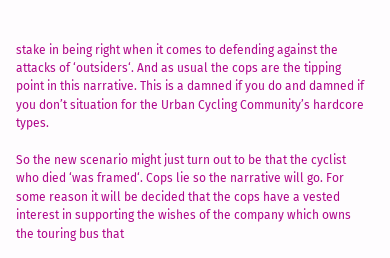stake in being right when it comes to defending against the attacks of ‘outsiders‘. And as usual the cops are the tipping point in this narrative. This is a damned if you do and damned if you don’t situation for the Urban Cycling Community’s hardcore types.

So the new scenario might just turn out to be that the cyclist who died ‘was framed‘. Cops lie so the narrative will go. For some reason it will be decided that the cops have a vested interest in supporting the wishes of the company which owns the touring bus that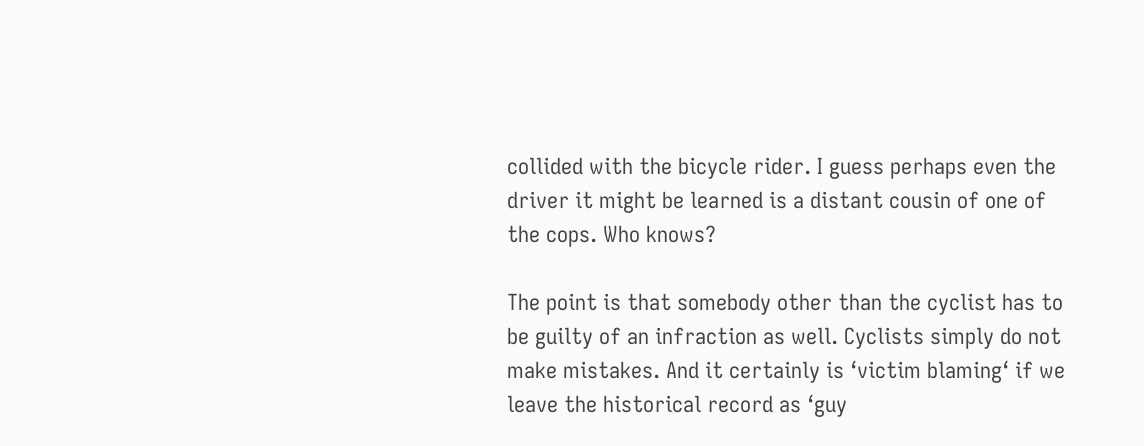collided with the bicycle rider. I guess perhaps even the driver it might be learned is a distant cousin of one of the cops. Who knows?

The point is that somebody other than the cyclist has to be guilty of an infraction as well. Cyclists simply do not make mistakes. And it certainly is ‘victim blaming‘ if we leave the historical record as ‘guy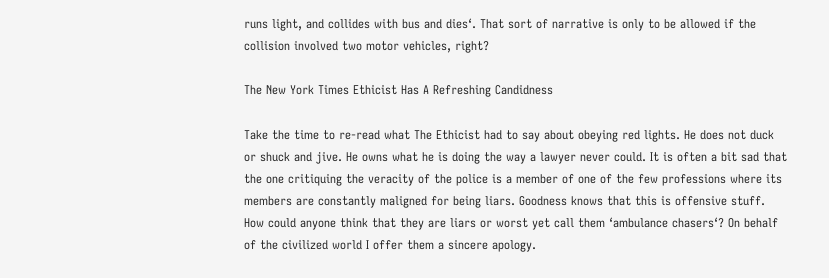runs light, and collides with bus and dies‘. That sort of narrative is only to be allowed if the collision involved two motor vehicles, right?

The New York Times Ethicist Has A Refreshing Candidness

Take the time to re-read what The Ethicist had to say about obeying red lights. He does not duck or shuck and jive. He owns what he is doing the way a lawyer never could. It is often a bit sad that the one critiquing the veracity of the police is a member of one of the few professions where its members are constantly maligned for being liars. Goodness knows that this is offensive stuff. How could anyone think that they are liars or worst yet call them ‘ambulance chasers‘? On behalf of the civilized world I offer them a sincere apology.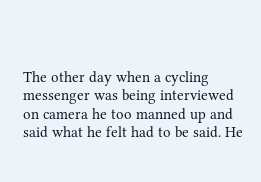The other day when a cycling messenger was being interviewed on camera he too manned up and said what he felt had to be said. He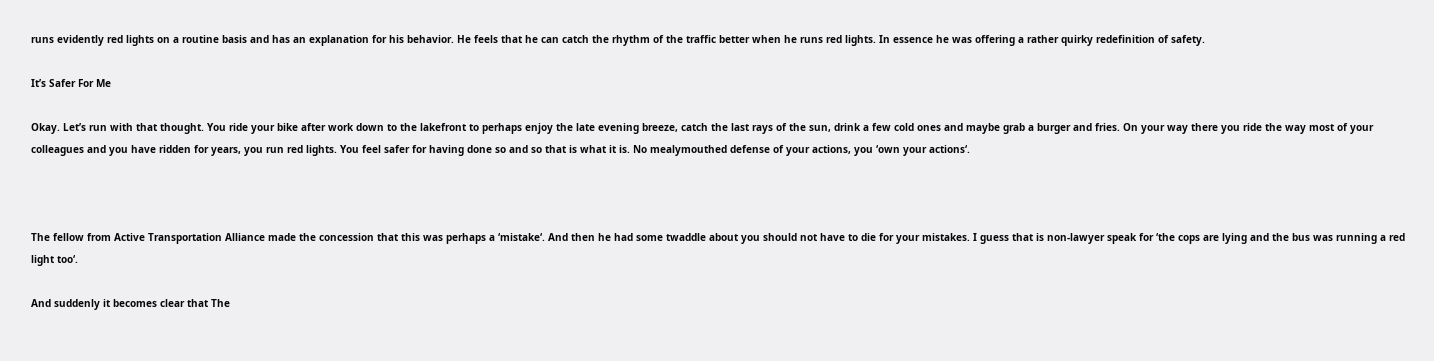runs evidently red lights on a routine basis and has an explanation for his behavior. He feels that he can catch the rhythm of the traffic better when he runs red lights. In essence he was offering a rather quirky redefinition of safety.

It’s Safer For Me

Okay. Let’s run with that thought. You ride your bike after work down to the lakefront to perhaps enjoy the late evening breeze, catch the last rays of the sun, drink a few cold ones and maybe grab a burger and fries. On your way there you ride the way most of your colleagues and you have ridden for years, you run red lights. You feel safer for having done so and so that is what it is. No mealymouthed defense of your actions, you ‘own your actions‘.



The fellow from Active Transportation Alliance made the concession that this was perhaps a ‘mistake‘. And then he had some twaddle about you should not have to die for your mistakes. I guess that is non-lawyer speak for ‘the cops are lying and the bus was running a red light too‘.

And suddenly it becomes clear that The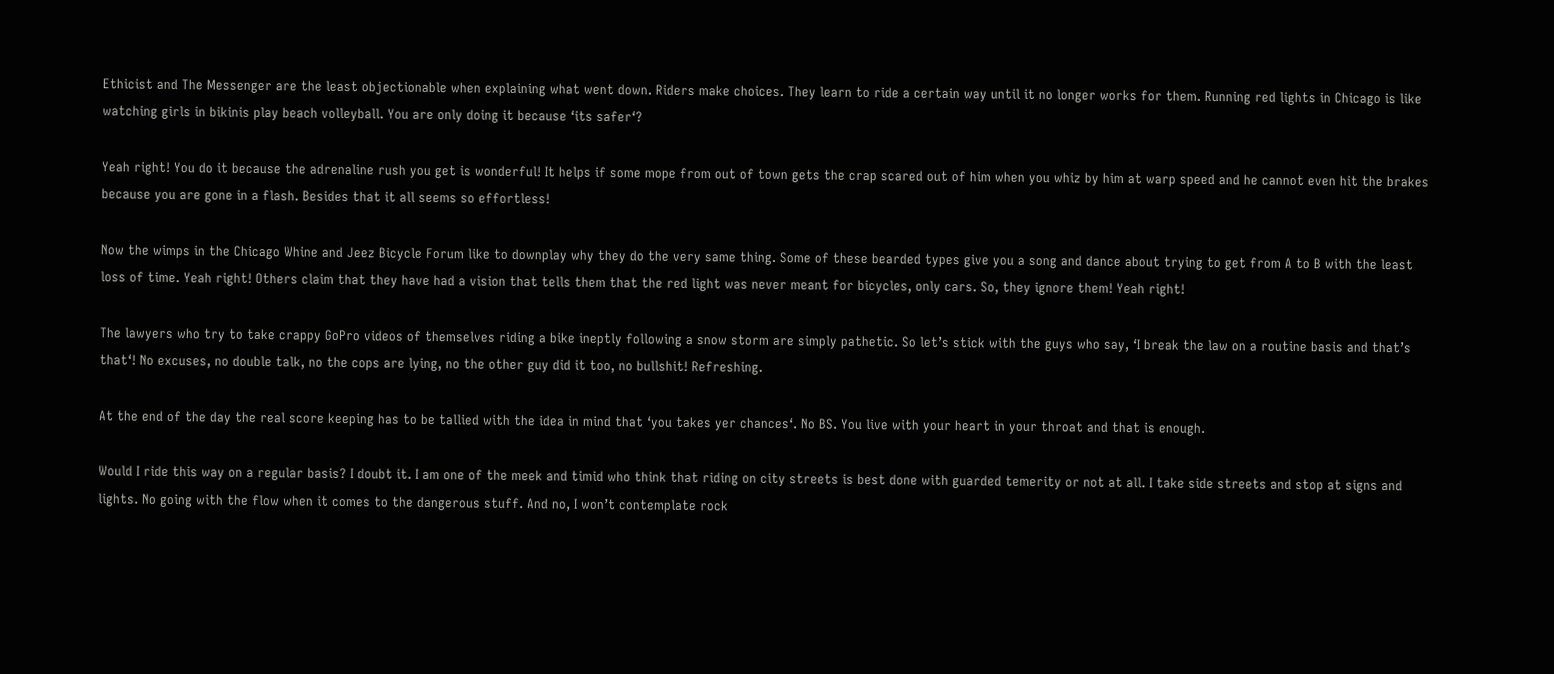Ethicist and The Messenger are the least objectionable when explaining what went down. Riders make choices. They learn to ride a certain way until it no longer works for them. Running red lights in Chicago is like watching girls in bikinis play beach volleyball. You are only doing it because ‘its safer‘?

Yeah right! You do it because the adrenaline rush you get is wonderful! It helps if some mope from out of town gets the crap scared out of him when you whiz by him at warp speed and he cannot even hit the brakes because you are gone in a flash. Besides that it all seems so effortless!

Now the wimps in the Chicago Whine and Jeez Bicycle Forum like to downplay why they do the very same thing. Some of these bearded types give you a song and dance about trying to get from A to B with the least loss of time. Yeah right! Others claim that they have had a vision that tells them that the red light was never meant for bicycles, only cars. So, they ignore them! Yeah right!

The lawyers who try to take crappy GoPro videos of themselves riding a bike ineptly following a snow storm are simply pathetic. So let’s stick with the guys who say, ‘I break the law on a routine basis and that’s that‘! No excuses, no double talk, no the cops are lying, no the other guy did it too, no bullshit! Refreshing.

At the end of the day the real score keeping has to be tallied with the idea in mind that ‘you takes yer chances‘. No BS. You live with your heart in your throat and that is enough.

Would I ride this way on a regular basis? I doubt it. I am one of the meek and timid who think that riding on city streets is best done with guarded temerity or not at all. I take side streets and stop at signs and lights. No going with the flow when it comes to the dangerous stuff. And no, I won’t contemplate rock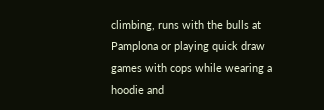climbing, runs with the bulls at Pamplona or playing quick draw games with cops while wearing a hoodie and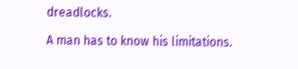dreadlocks.

A man has to know his limitations.